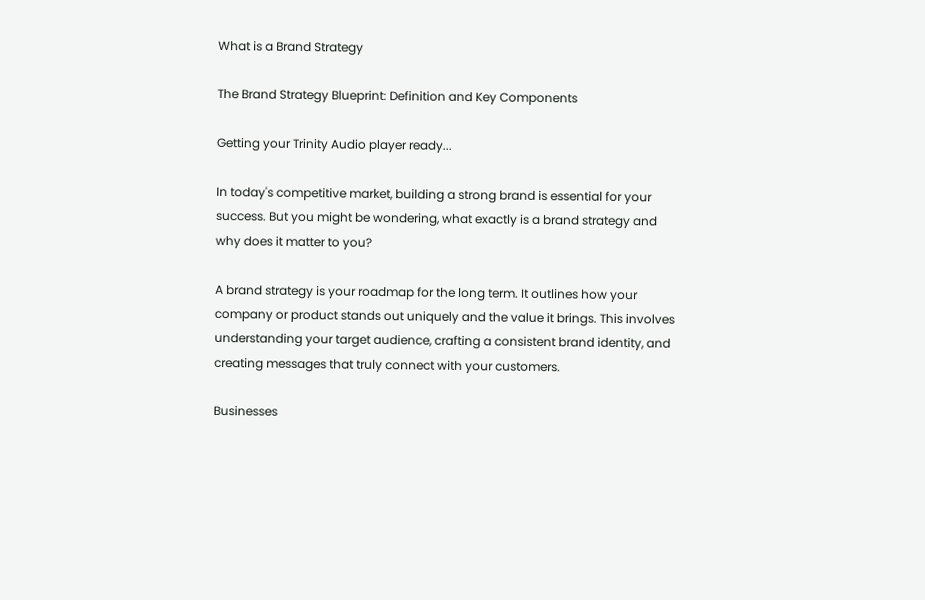What is a Brand Strategy

The Brand Strategy Blueprint: Definition and Key Components

Getting your Trinity Audio player ready...

In today's competitive market, building a strong brand is essential for your success. But you might be wondering, what exactly is a brand strategy and why does it matter to you?

A brand strategy is your roadmap for the long term. It outlines how your company or product stands out uniquely and the value it brings. This involves understanding your target audience, crafting a consistent brand identity, and creating messages that truly connect with your customers.

Businesses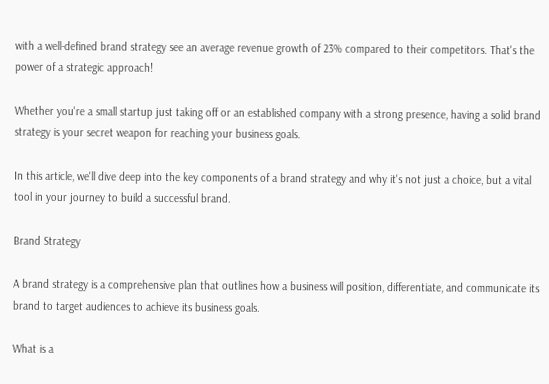with a well-defined brand strategy see an average revenue growth of 23% compared to their competitors. That's the power of a strategic approach!

Whether you're a small startup just taking off or an established company with a strong presence, having a solid brand strategy is your secret weapon for reaching your business goals.

In this article, we'll dive deep into the key components of a brand strategy and why it's not just a choice, but a vital tool in your journey to build a successful brand.

Brand Strategy

A brand strategy is a comprehensive plan that outlines how a business will position, differentiate, and communicate its brand to target audiences to achieve its business goals.

What is a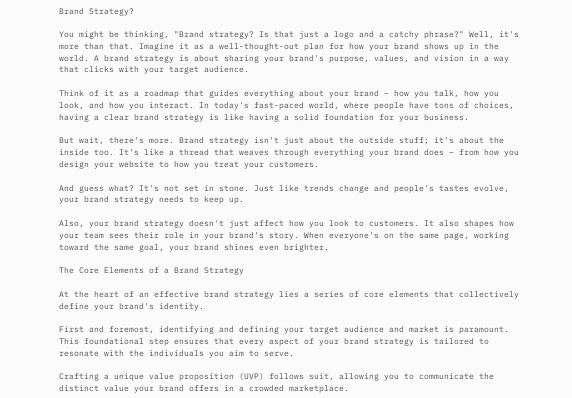Brand Strategy?

You might be thinking, "Brand strategy? Is that just a logo and a catchy phrase?" Well, it's more than that. Imagine it as a well-thought-out plan for how your brand shows up in the world. A brand strategy is about sharing your brand's purpose, values, and vision in a way that clicks with your target audience.

Think of it as a roadmap that guides everything about your brand – how you talk, how you look, and how you interact. In today's fast-paced world, where people have tons of choices, having a clear brand strategy is like having a solid foundation for your business.

But wait, there's more. Brand strategy isn't just about the outside stuff; it's about the inside too. It's like a thread that weaves through everything your brand does – from how you design your website to how you treat your customers.

And guess what? It's not set in stone. Just like trends change and people's tastes evolve, your brand strategy needs to keep up.

Also, your brand strategy doesn't just affect how you look to customers. It also shapes how your team sees their role in your brand's story. When everyone's on the same page, working toward the same goal, your brand shines even brighter.

The Core Elements of a Brand Strategy

At the heart of an effective brand strategy lies a series of core elements that collectively define your brand's identity.

First and foremost, identifying and defining your target audience and market is paramount. This foundational step ensures that every aspect of your brand strategy is tailored to resonate with the individuals you aim to serve.

Crafting a unique value proposition (UVP) follows suit, allowing you to communicate the distinct value your brand offers in a crowded marketplace.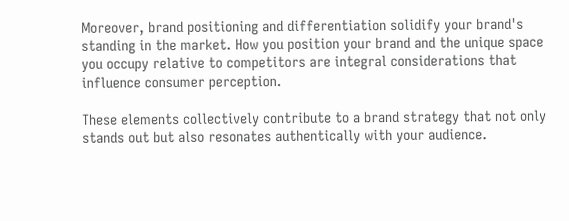Moreover, brand positioning and differentiation solidify your brand's standing in the market. How you position your brand and the unique space you occupy relative to competitors are integral considerations that influence consumer perception.

These elements collectively contribute to a brand strategy that not only stands out but also resonates authentically with your audience.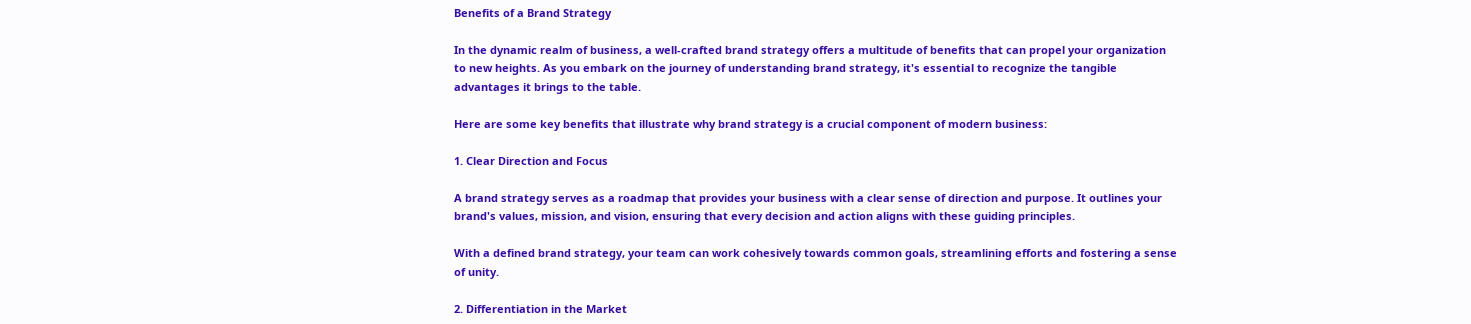Benefits of a Brand Strategy

In the dynamic realm of business, a well-crafted brand strategy offers a multitude of benefits that can propel your organization to new heights. As you embark on the journey of understanding brand strategy, it's essential to recognize the tangible advantages it brings to the table.

Here are some key benefits that illustrate why brand strategy is a crucial component of modern business:

1. Clear Direction and Focus

A brand strategy serves as a roadmap that provides your business with a clear sense of direction and purpose. It outlines your brand's values, mission, and vision, ensuring that every decision and action aligns with these guiding principles.

With a defined brand strategy, your team can work cohesively towards common goals, streamlining efforts and fostering a sense of unity.

2. Differentiation in the Market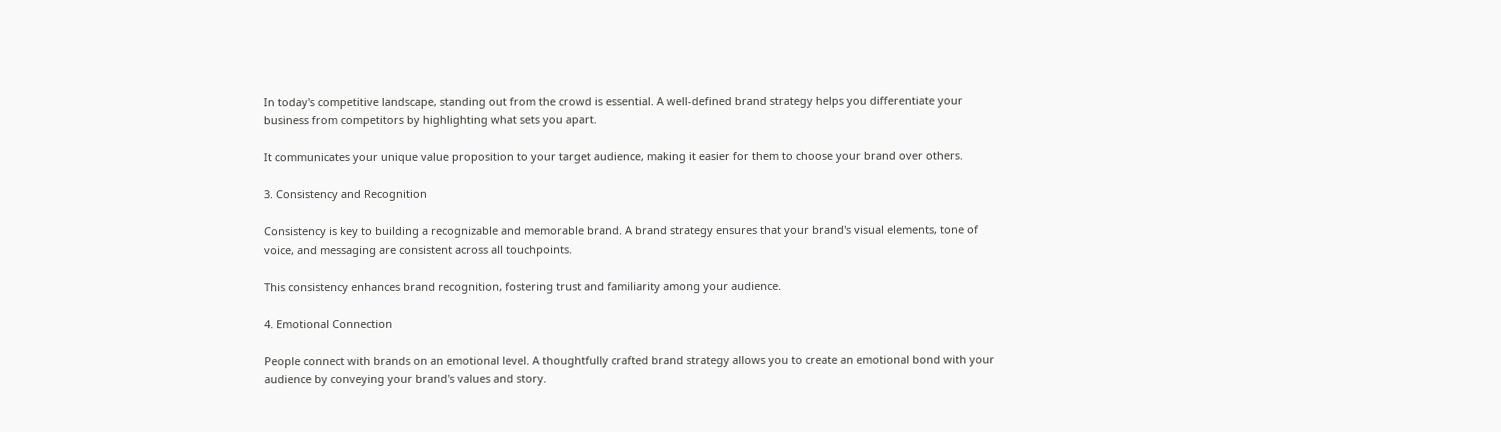In today's competitive landscape, standing out from the crowd is essential. A well-defined brand strategy helps you differentiate your business from competitors by highlighting what sets you apart.

It communicates your unique value proposition to your target audience, making it easier for them to choose your brand over others.

3. Consistency and Recognition

Consistency is key to building a recognizable and memorable brand. A brand strategy ensures that your brand's visual elements, tone of voice, and messaging are consistent across all touchpoints.

This consistency enhances brand recognition, fostering trust and familiarity among your audience.

4. Emotional Connection

People connect with brands on an emotional level. A thoughtfully crafted brand strategy allows you to create an emotional bond with your audience by conveying your brand's values and story.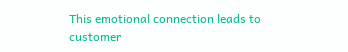This emotional connection leads to customer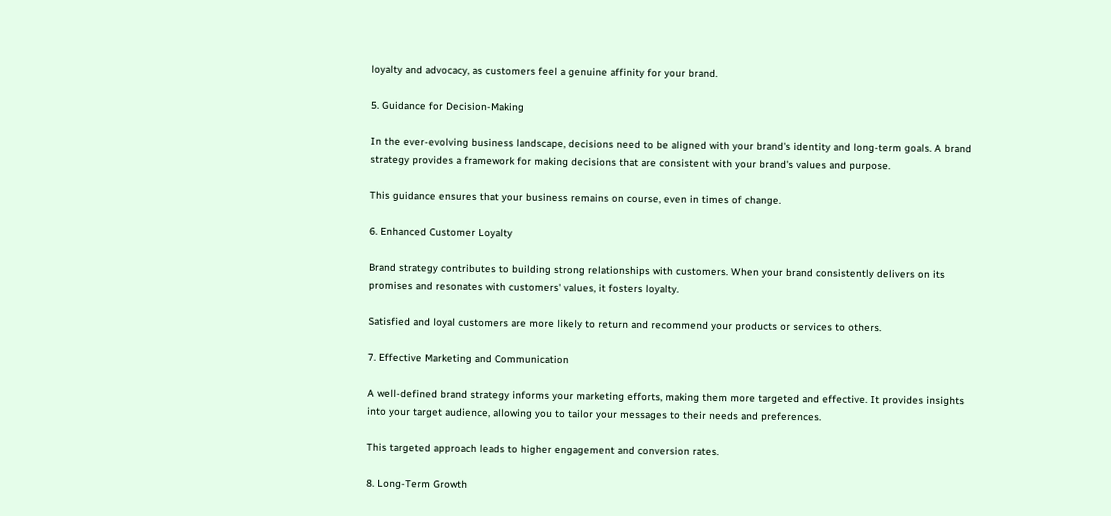loyalty and advocacy, as customers feel a genuine affinity for your brand.

5. Guidance for Decision-Making

In the ever-evolving business landscape, decisions need to be aligned with your brand's identity and long-term goals. A brand strategy provides a framework for making decisions that are consistent with your brand's values and purpose.

This guidance ensures that your business remains on course, even in times of change.

6. Enhanced Customer Loyalty

Brand strategy contributes to building strong relationships with customers. When your brand consistently delivers on its promises and resonates with customers' values, it fosters loyalty.

Satisfied and loyal customers are more likely to return and recommend your products or services to others.

7. Effective Marketing and Communication

A well-defined brand strategy informs your marketing efforts, making them more targeted and effective. It provides insights into your target audience, allowing you to tailor your messages to their needs and preferences.

This targeted approach leads to higher engagement and conversion rates.

8. Long-Term Growth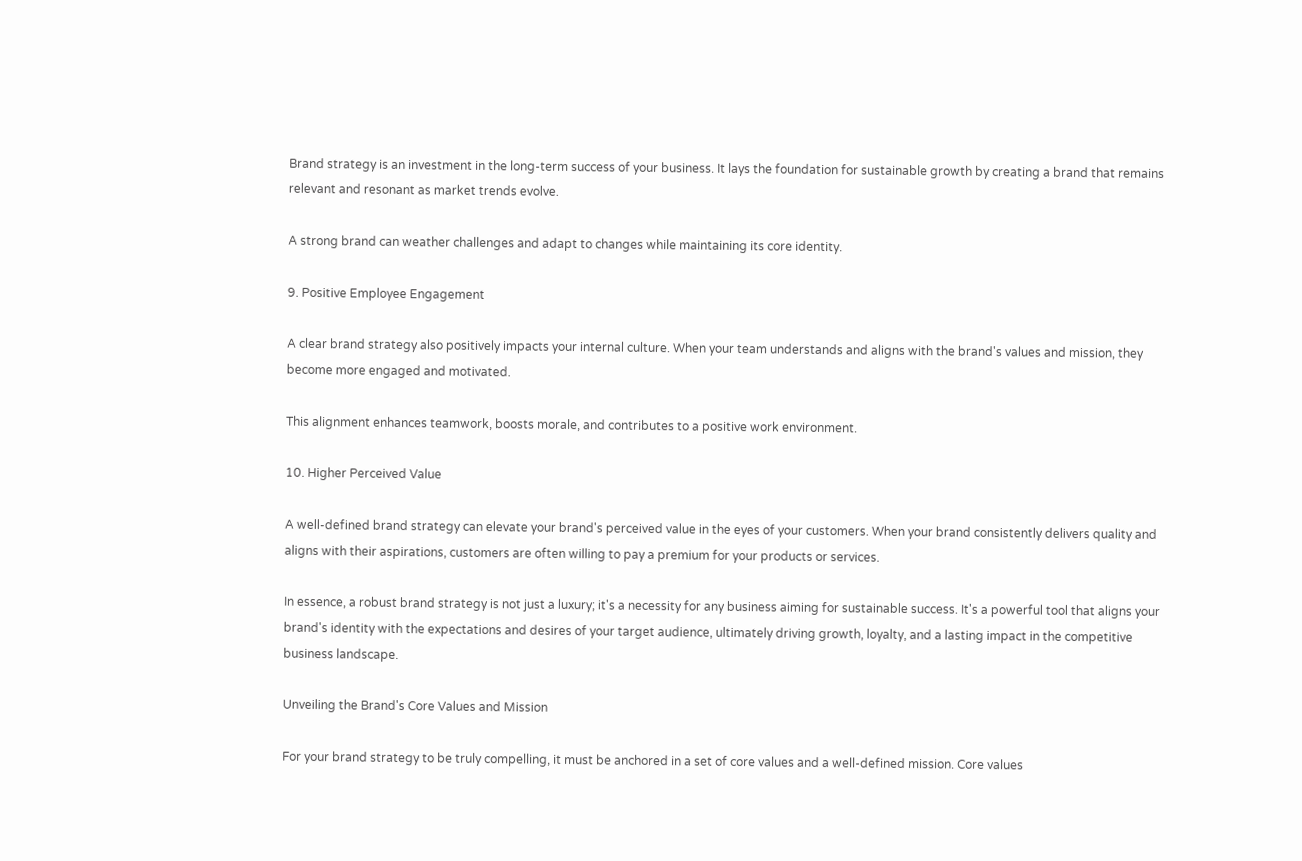Brand strategy is an investment in the long-term success of your business. It lays the foundation for sustainable growth by creating a brand that remains relevant and resonant as market trends evolve.

A strong brand can weather challenges and adapt to changes while maintaining its core identity.

9. Positive Employee Engagement

A clear brand strategy also positively impacts your internal culture. When your team understands and aligns with the brand's values and mission, they become more engaged and motivated.

This alignment enhances teamwork, boosts morale, and contributes to a positive work environment.

10. Higher Perceived Value

A well-defined brand strategy can elevate your brand's perceived value in the eyes of your customers. When your brand consistently delivers quality and aligns with their aspirations, customers are often willing to pay a premium for your products or services.

In essence, a robust brand strategy is not just a luxury; it's a necessity for any business aiming for sustainable success. It's a powerful tool that aligns your brand's identity with the expectations and desires of your target audience, ultimately driving growth, loyalty, and a lasting impact in the competitive business landscape.

Unveiling the Brand's Core Values and Mission

For your brand strategy to be truly compelling, it must be anchored in a set of core values and a well-defined mission. Core values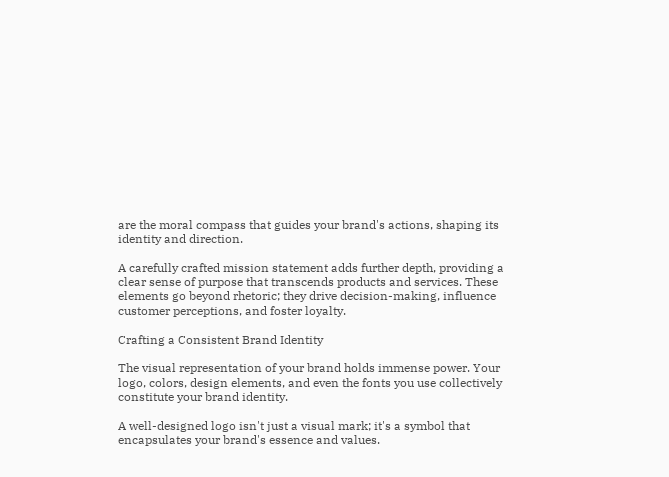are the moral compass that guides your brand's actions, shaping its identity and direction.

A carefully crafted mission statement adds further depth, providing a clear sense of purpose that transcends products and services. These elements go beyond rhetoric; they drive decision-making, influence customer perceptions, and foster loyalty.

Crafting a Consistent Brand Identity

The visual representation of your brand holds immense power. Your logo, colors, design elements, and even the fonts you use collectively constitute your brand identity.

A well-designed logo isn't just a visual mark; it's a symbol that encapsulates your brand's essence and values.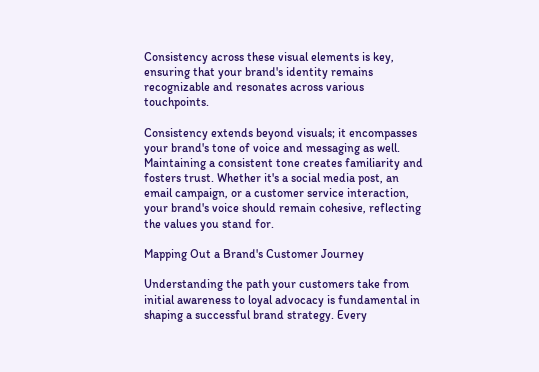Consistency across these visual elements is key, ensuring that your brand's identity remains recognizable and resonates across various touchpoints.

Consistency extends beyond visuals; it encompasses your brand's tone of voice and messaging as well. Maintaining a consistent tone creates familiarity and fosters trust. Whether it's a social media post, an email campaign, or a customer service interaction, your brand's voice should remain cohesive, reflecting the values you stand for.

Mapping Out a Brand's Customer Journey

Understanding the path your customers take from initial awareness to loyal advocacy is fundamental in shaping a successful brand strategy. Every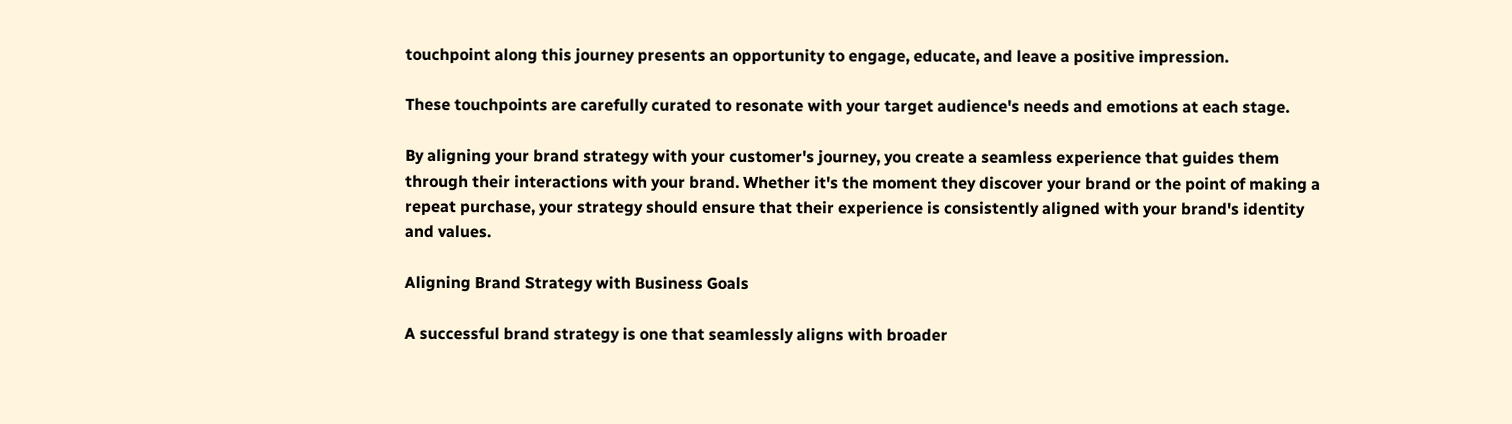touchpoint along this journey presents an opportunity to engage, educate, and leave a positive impression.

These touchpoints are carefully curated to resonate with your target audience's needs and emotions at each stage.

By aligning your brand strategy with your customer's journey, you create a seamless experience that guides them through their interactions with your brand. Whether it's the moment they discover your brand or the point of making a repeat purchase, your strategy should ensure that their experience is consistently aligned with your brand's identity and values.

Aligning Brand Strategy with Business Goals

A successful brand strategy is one that seamlessly aligns with broader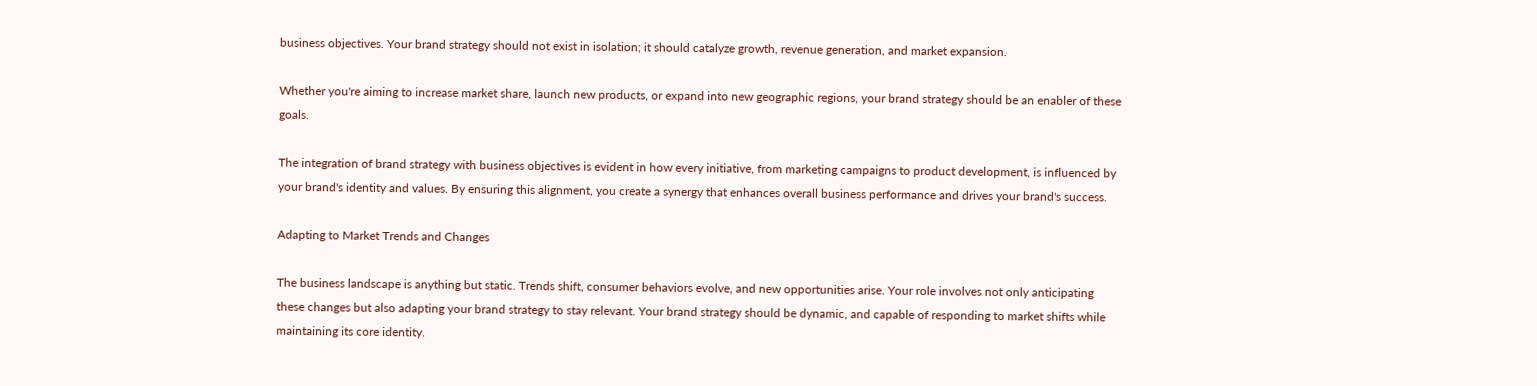business objectives. Your brand strategy should not exist in isolation; it should catalyze growth, revenue generation, and market expansion.

Whether you're aiming to increase market share, launch new products, or expand into new geographic regions, your brand strategy should be an enabler of these goals.

The integration of brand strategy with business objectives is evident in how every initiative, from marketing campaigns to product development, is influenced by your brand's identity and values. By ensuring this alignment, you create a synergy that enhances overall business performance and drives your brand's success.

Adapting to Market Trends and Changes

The business landscape is anything but static. Trends shift, consumer behaviors evolve, and new opportunities arise. Your role involves not only anticipating these changes but also adapting your brand strategy to stay relevant. Your brand strategy should be dynamic, and capable of responding to market shifts while maintaining its core identity.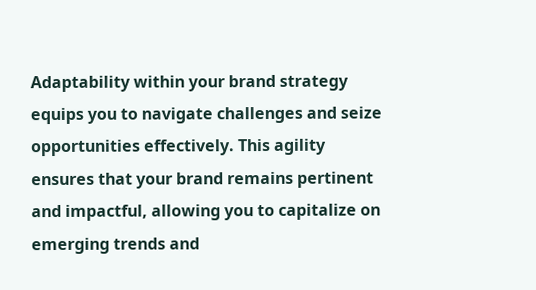Adaptability within your brand strategy equips you to navigate challenges and seize opportunities effectively. This agility ensures that your brand remains pertinent and impactful, allowing you to capitalize on emerging trends and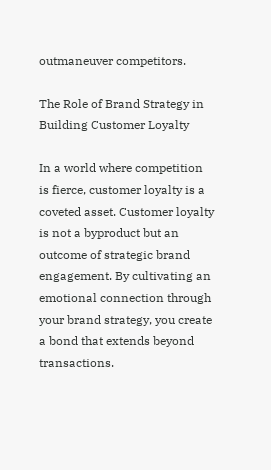outmaneuver competitors.

The Role of Brand Strategy in Building Customer Loyalty

In a world where competition is fierce, customer loyalty is a coveted asset. Customer loyalty is not a byproduct but an outcome of strategic brand engagement. By cultivating an emotional connection through your brand strategy, you create a bond that extends beyond transactions.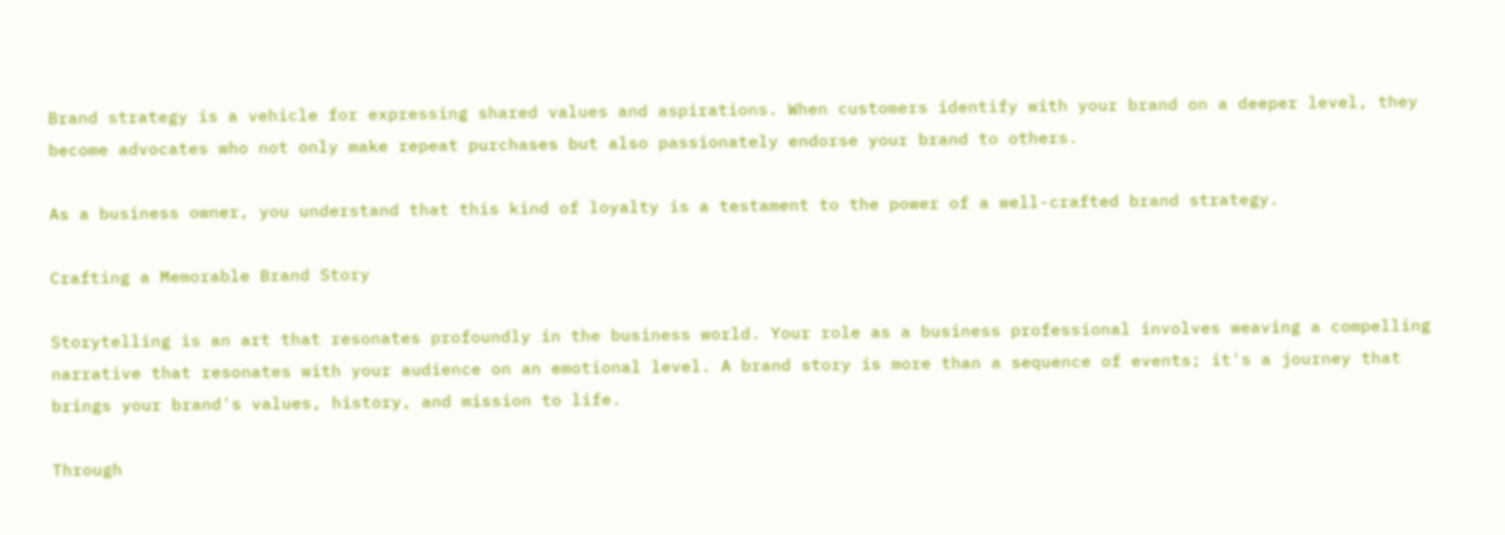Brand strategy is a vehicle for expressing shared values and aspirations. When customers identify with your brand on a deeper level, they become advocates who not only make repeat purchases but also passionately endorse your brand to others.

As a business owner, you understand that this kind of loyalty is a testament to the power of a well-crafted brand strategy.

Crafting a Memorable Brand Story

Storytelling is an art that resonates profoundly in the business world. Your role as a business professional involves weaving a compelling narrative that resonates with your audience on an emotional level. A brand story is more than a sequence of events; it's a journey that brings your brand's values, history, and mission to life.

Through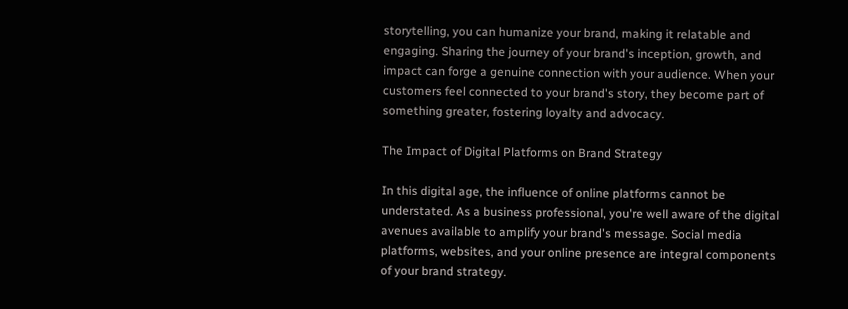storytelling, you can humanize your brand, making it relatable and engaging. Sharing the journey of your brand's inception, growth, and impact can forge a genuine connection with your audience. When your customers feel connected to your brand's story, they become part of something greater, fostering loyalty and advocacy.

The Impact of Digital Platforms on Brand Strategy

In this digital age, the influence of online platforms cannot be understated. As a business professional, you're well aware of the digital avenues available to amplify your brand's message. Social media platforms, websites, and your online presence are integral components of your brand strategy.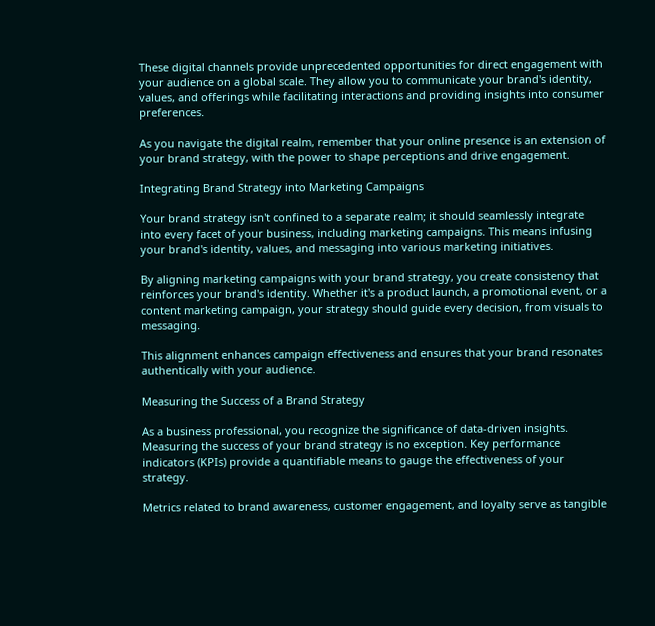These digital channels provide unprecedented opportunities for direct engagement with your audience on a global scale. They allow you to communicate your brand's identity, values, and offerings while facilitating interactions and providing insights into consumer preferences.

As you navigate the digital realm, remember that your online presence is an extension of your brand strategy, with the power to shape perceptions and drive engagement.

Integrating Brand Strategy into Marketing Campaigns

Your brand strategy isn't confined to a separate realm; it should seamlessly integrate into every facet of your business, including marketing campaigns. This means infusing your brand's identity, values, and messaging into various marketing initiatives.

By aligning marketing campaigns with your brand strategy, you create consistency that reinforces your brand's identity. Whether it's a product launch, a promotional event, or a content marketing campaign, your strategy should guide every decision, from visuals to messaging.

This alignment enhances campaign effectiveness and ensures that your brand resonates authentically with your audience.

Measuring the Success of a Brand Strategy

As a business professional, you recognize the significance of data-driven insights. Measuring the success of your brand strategy is no exception. Key performance indicators (KPIs) provide a quantifiable means to gauge the effectiveness of your strategy.

Metrics related to brand awareness, customer engagement, and loyalty serve as tangible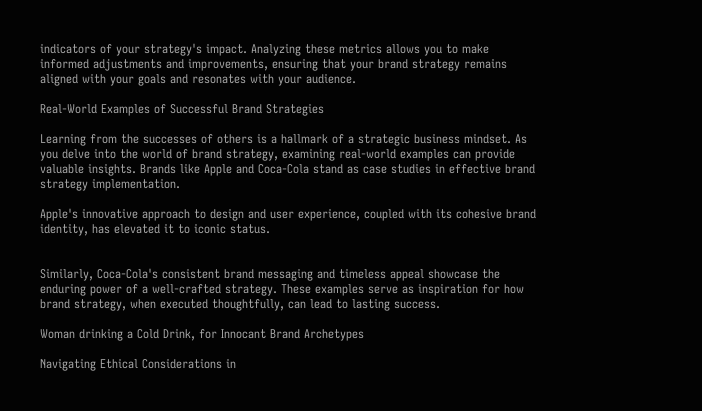indicators of your strategy's impact. Analyzing these metrics allows you to make informed adjustments and improvements, ensuring that your brand strategy remains aligned with your goals and resonates with your audience.

Real-World Examples of Successful Brand Strategies

Learning from the successes of others is a hallmark of a strategic business mindset. As you delve into the world of brand strategy, examining real-world examples can provide valuable insights. Brands like Apple and Coca-Cola stand as case studies in effective brand strategy implementation.

Apple's innovative approach to design and user experience, coupled with its cohesive brand identity, has elevated it to iconic status.


Similarly, Coca-Cola's consistent brand messaging and timeless appeal showcase the enduring power of a well-crafted strategy. These examples serve as inspiration for how brand strategy, when executed thoughtfully, can lead to lasting success.

Woman drinking a Cold Drink, for Innocant Brand Archetypes

Navigating Ethical Considerations in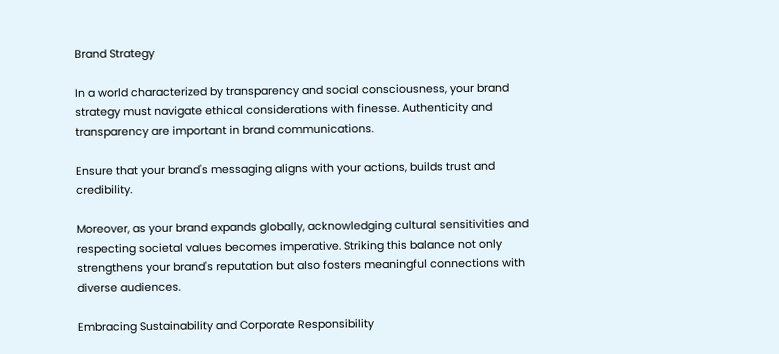Brand Strategy

In a world characterized by transparency and social consciousness, your brand strategy must navigate ethical considerations with finesse. Authenticity and transparency are important in brand communications.

Ensure that your brand's messaging aligns with your actions, builds trust and credibility.

Moreover, as your brand expands globally, acknowledging cultural sensitivities and respecting societal values becomes imperative. Striking this balance not only strengthens your brand's reputation but also fosters meaningful connections with diverse audiences.

Embracing Sustainability and Corporate Responsibility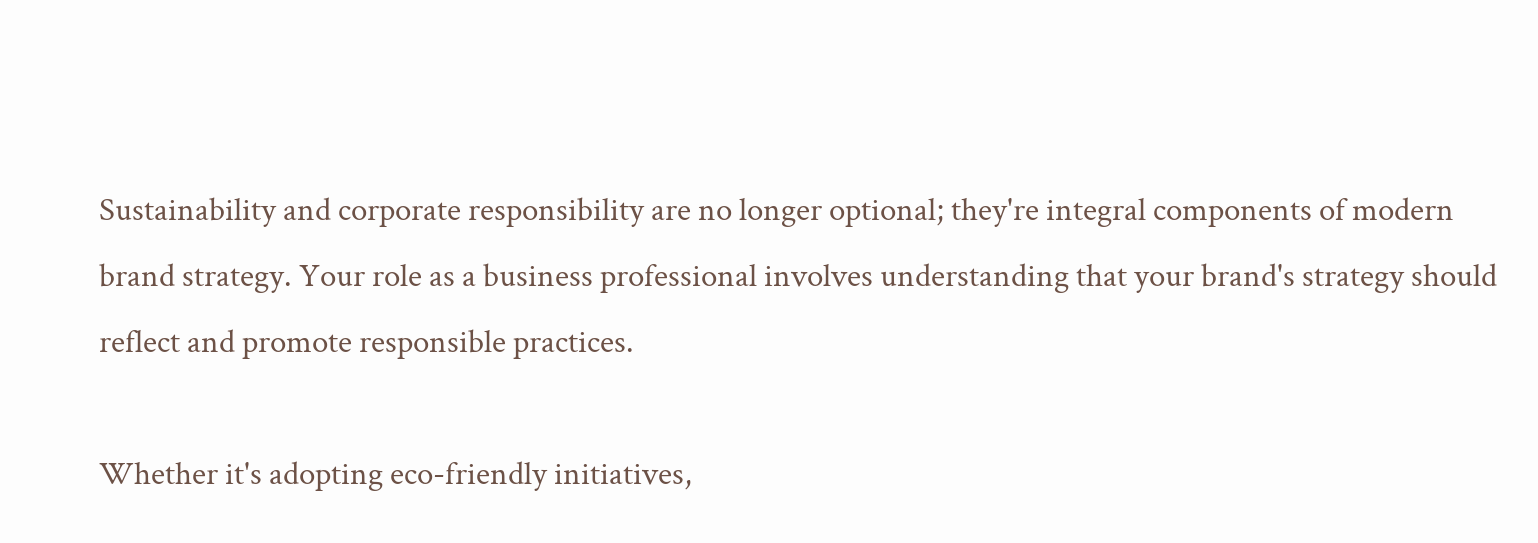Sustainability and corporate responsibility are no longer optional; they're integral components of modern brand strategy. Your role as a business professional involves understanding that your brand's strategy should reflect and promote responsible practices.

Whether it's adopting eco-friendly initiatives,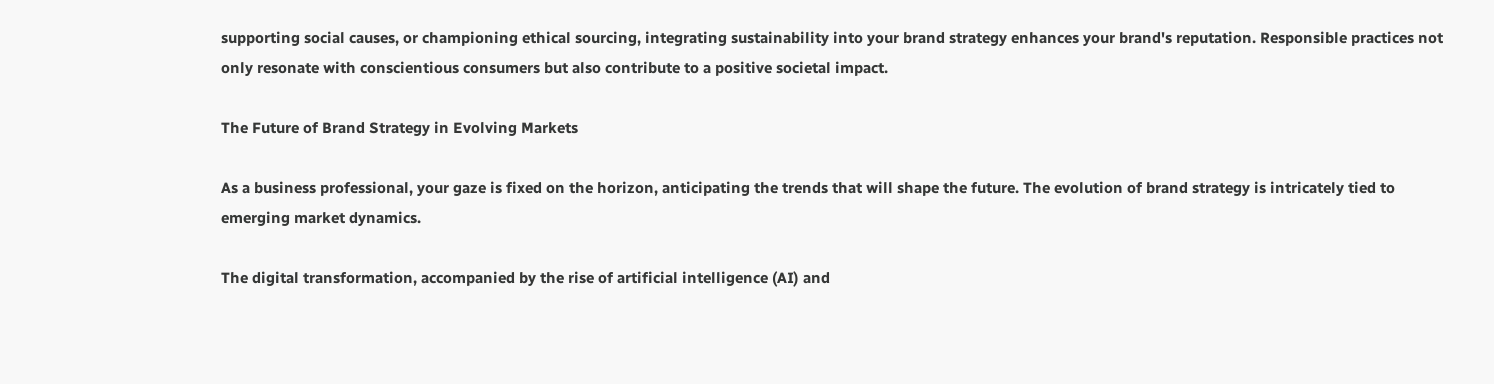supporting social causes, or championing ethical sourcing, integrating sustainability into your brand strategy enhances your brand's reputation. Responsible practices not only resonate with conscientious consumers but also contribute to a positive societal impact.

The Future of Brand Strategy in Evolving Markets

As a business professional, your gaze is fixed on the horizon, anticipating the trends that will shape the future. The evolution of brand strategy is intricately tied to emerging market dynamics.

The digital transformation, accompanied by the rise of artificial intelligence (AI) and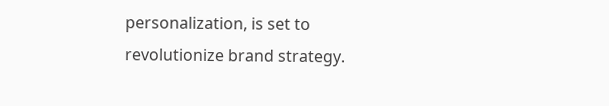personalization, is set to revolutionize brand strategy.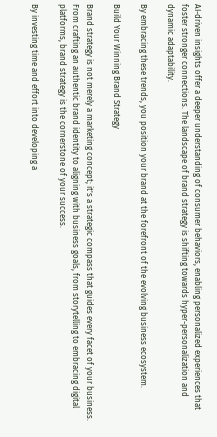AI-driven insights offer a deeper understanding of consumer behaviors, enabling personalized experiences that foster stronger connections. The landscape of brand strategy is shifting towards hyper-personalization and dynamic adaptability.

By embracing these trends, you position your brand at the forefront of the evolving business ecosystem.

Build Your Winning Brand Strategy

Brand strategy is not merely a marketing concept; it's a strategic compass that guides every facet of your business. From crafting an authentic brand identity to aligning with business goals, from storytelling to embracing digital platforms, brand strategy is the cornerstone of your success.

By investing time and effort into developing a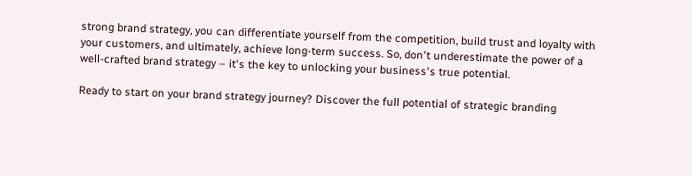strong brand strategy, you can differentiate yourself from the competition, build trust and loyalty with your customers, and ultimately, achieve long-term success. So, don't underestimate the power of a well-crafted brand strategy – it's the key to unlocking your business's true potential.

Ready to start on your brand strategy journey? Discover the full potential of strategic branding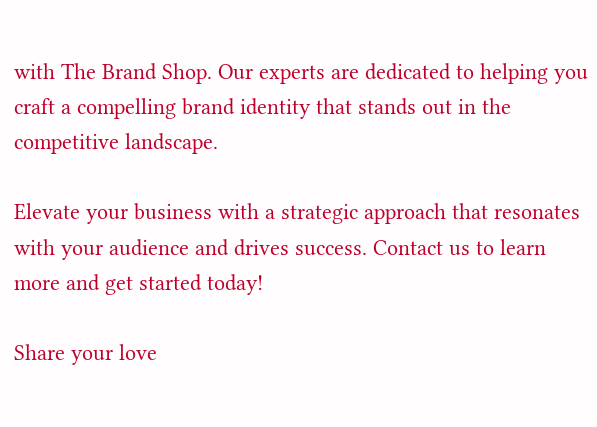with The Brand Shop. Our experts are dedicated to helping you craft a compelling brand identity that stands out in the competitive landscape.

Elevate your business with a strategic approach that resonates with your audience and drives success. Contact us to learn more and get started today!

Share your love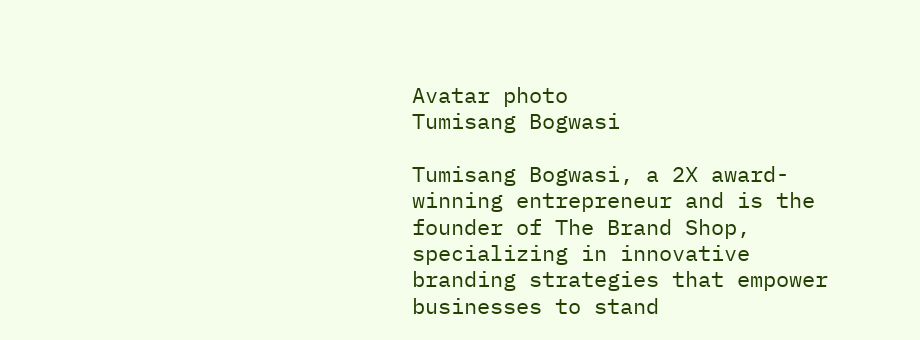Avatar photo
Tumisang Bogwasi

Tumisang Bogwasi, a 2X award-winning entrepreneur and is the founder of The Brand Shop, specializing in innovative branding strategies that empower businesses to stand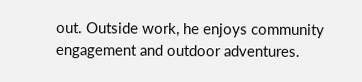out. Outside work, he enjoys community engagement and outdoor adventures.